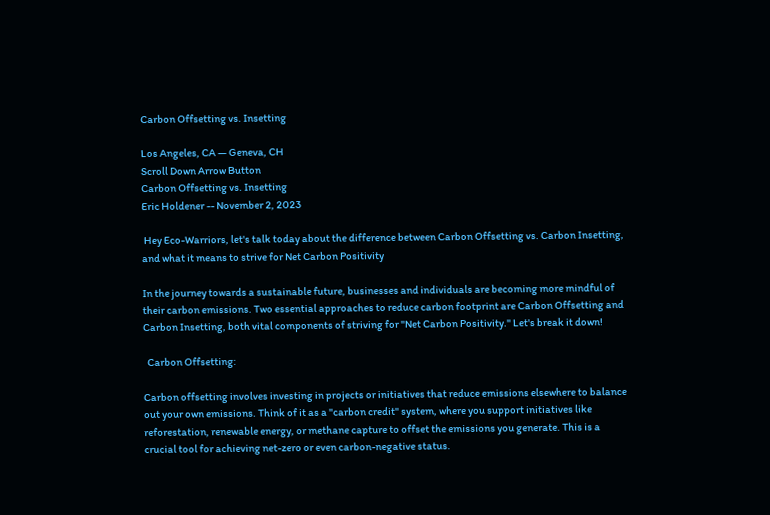Carbon Offsetting vs. Insetting

Los Angeles, CA — Geneva, CH
Scroll Down Arrow Button
Carbon Offsetting vs. Insetting
Eric Holdener -- November 2, 2023

 Hey Eco-Warriors, let's talk today about the difference between Carbon Offsetting vs. Carbon Insetting, and what it means to strive for Net Carbon Positivity

In the journey towards a sustainable future, businesses and individuals are becoming more mindful of their carbon emissions. Two essential approaches to reduce carbon footprint are Carbon Offsetting and Carbon Insetting, both vital components of striving for "Net Carbon Positivity." Let's break it down!

  Carbon Offsetting:

Carbon offsetting involves investing in projects or initiatives that reduce emissions elsewhere to balance out your own emissions. Think of it as a "carbon credit" system, where you support initiatives like reforestation, renewable energy, or methane capture to offset the emissions you generate. This is a crucial tool for achieving net-zero or even carbon-negative status.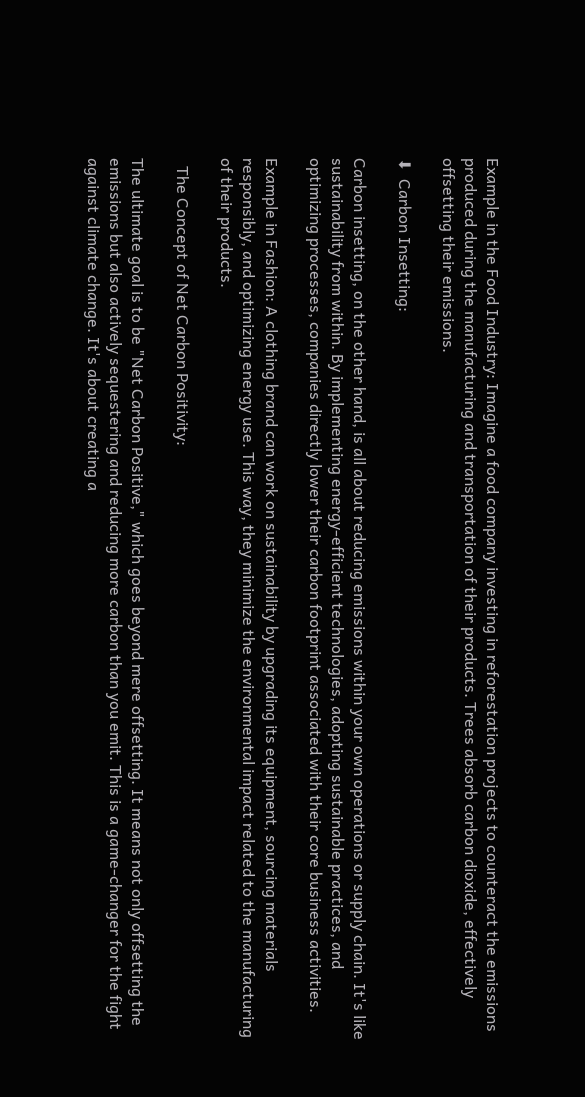Example in the Food Industry: Imagine a food company investing in reforestation projects to counteract the emissions produced during the manufacturing and transportation of their products. Trees absorb carbon dioxide, effectively offsetting their emissions.

⬇  Carbon Insetting:

Carbon insetting, on the other hand, is all about reducing emissions within your own operations or supply chain. It's like sustainability from within. By implementing energy-efficient technologies, adopting sustainable practices, and optimizing processes, companies directly lower their carbon footprint associated with their core business activities.

Example in Fashion: A clothing brand can work on sustainability by upgrading its equipment, sourcing materials responsibly, and optimizing energy use. This way, they minimize the environmental impact related to the manufacturing of their products.

  The Concept of Net Carbon Positivity:

The ultimate goal is to be "Net Carbon Positive," which goes beyond mere offsetting. It means not only offsetting the emissions but also actively sequestering and reducing more carbon than you emit. This is a game-changer for the fight against climate change. It's about creating a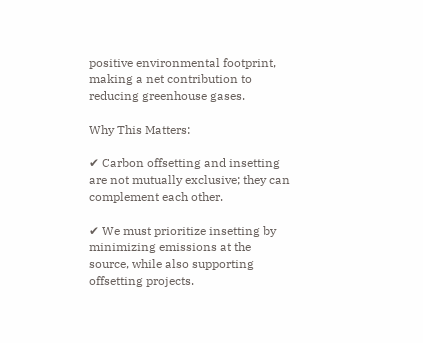positive environmental footprint, making a net contribution to reducing greenhouse gases.

Why This Matters:

✔ Carbon offsetting and insetting are not mutually exclusive; they can complement each other.

✔ We must prioritize insetting by minimizing emissions at the source, while also supporting offsetting projects.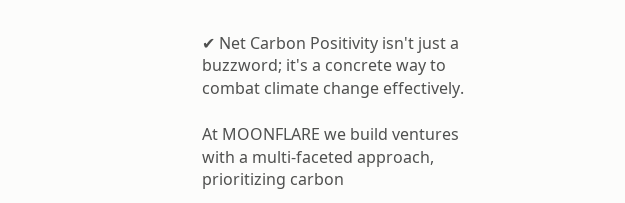✔ Net Carbon Positivity isn't just a buzzword; it's a concrete way to combat climate change effectively.

At MOONFLARE we build ventures with a multi-faceted approach, prioritizing carbon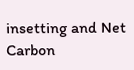insetting and Net Carbon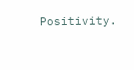Positivity.